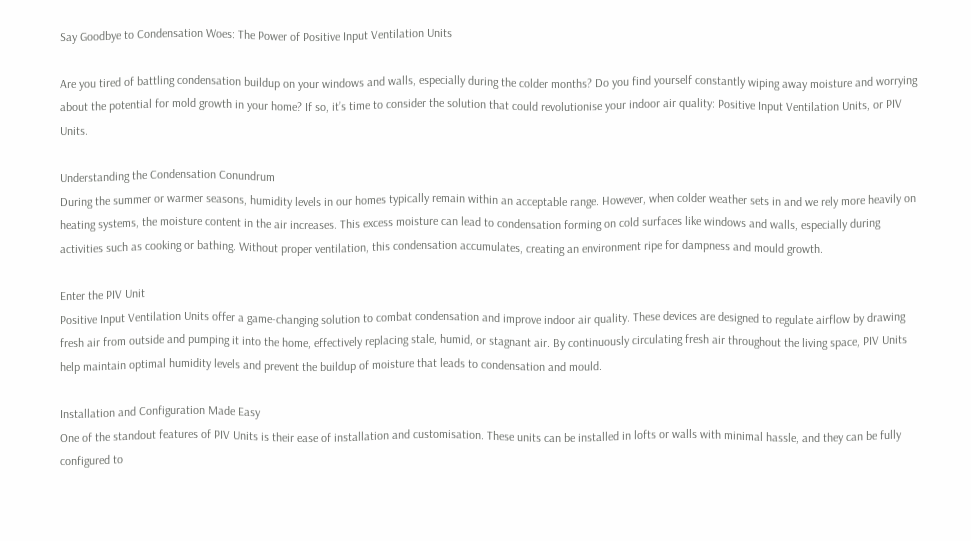Say Goodbye to Condensation Woes: The Power of Positive Input Ventilation Units

Are you tired of battling condensation buildup on your windows and walls, especially during the colder months? Do you find yourself constantly wiping away moisture and worrying about the potential for mold growth in your home? If so, it’s time to consider the solution that could revolutionise your indoor air quality: Positive Input Ventilation Units, or PIV Units.

Understanding the Condensation Conundrum
During the summer or warmer seasons, humidity levels in our homes typically remain within an acceptable range. However, when colder weather sets in and we rely more heavily on heating systems, the moisture content in the air increases. This excess moisture can lead to condensation forming on cold surfaces like windows and walls, especially during activities such as cooking or bathing. Without proper ventilation, this condensation accumulates, creating an environment ripe for dampness and mould growth.

Enter the PIV Unit
Positive Input Ventilation Units offer a game-changing solution to combat condensation and improve indoor air quality. These devices are designed to regulate airflow by drawing fresh air from outside and pumping it into the home, effectively replacing stale, humid, or stagnant air. By continuously circulating fresh air throughout the living space, PIV Units help maintain optimal humidity levels and prevent the buildup of moisture that leads to condensation and mould.

Installation and Configuration Made Easy
One of the standout features of PIV Units is their ease of installation and customisation. These units can be installed in lofts or walls with minimal hassle, and they can be fully configured to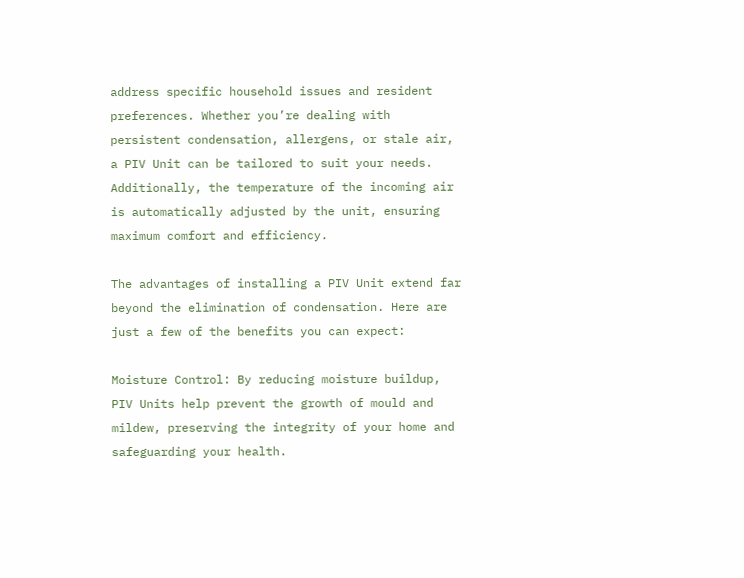address specific household issues and resident preferences. Whether you’re dealing with persistent condensation, allergens, or stale air, a PIV Unit can be tailored to suit your needs. Additionally, the temperature of the incoming air is automatically adjusted by the unit, ensuring maximum comfort and efficiency.

The advantages of installing a PIV Unit extend far beyond the elimination of condensation. Here are just a few of the benefits you can expect:

Moisture Control: By reducing moisture buildup, PIV Units help prevent the growth of mould and mildew, preserving the integrity of your home and safeguarding your health.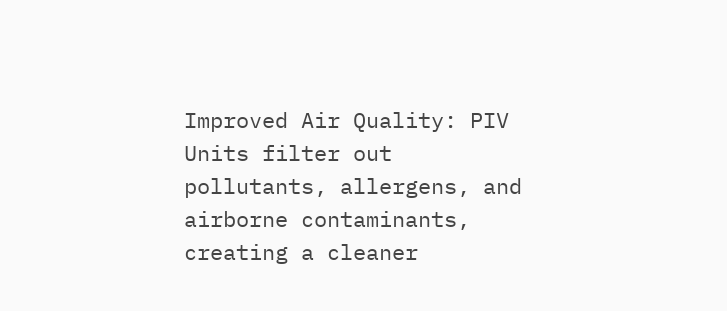Improved Air Quality: PIV Units filter out pollutants, allergens, and airborne contaminants, creating a cleaner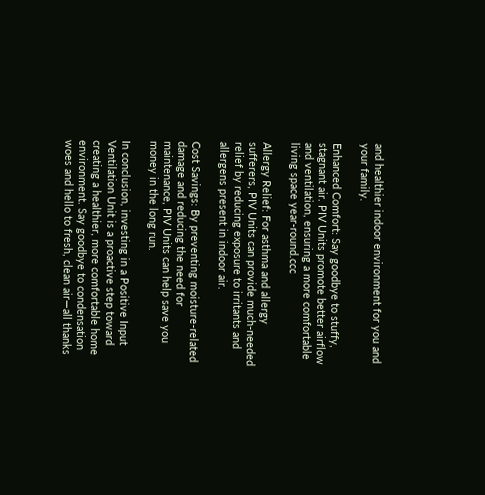and healthier indoor environment for you and your family.

Enhanced Comfort: Say goodbye to stuffy, stagnant air. PIV Units promote better airflow and ventilation, ensuring a more comfortable living space year-round.ccc

Allergy Relief: For asthma and allergy sufferers, PIV Units can provide much-needed relief by reducing exposure to irritants and allergens present in indoor air.

Cost Savings: By preventing moisture-related damage and reducing the need for maintenance, PIV Units can help save you money in the long run.

In conclusion, investing in a Positive Input Ventilation Unit is a proactive step toward creating a healthier, more comfortable home environment. Say goodbye to condensation woes and hello to fresh, clean air—all thanks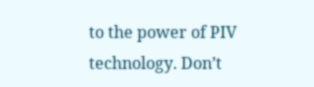to the power of PIV technology. Don’t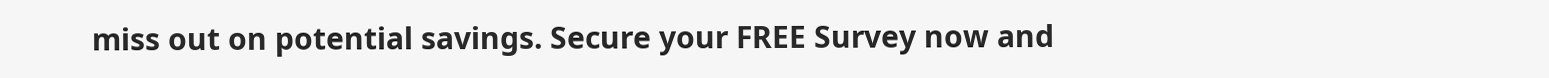miss out on potential savings. Secure your FREE Survey now and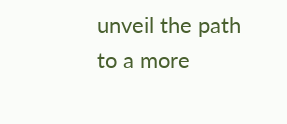unveil the path to a more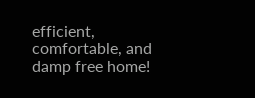efficient, comfortable, and damp free home!